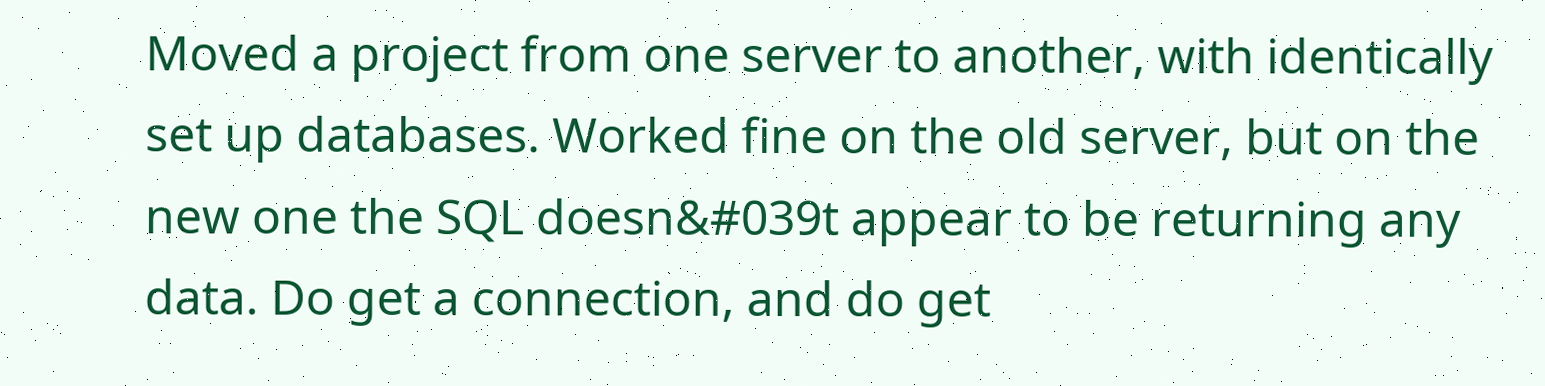Moved a project from one server to another, with identically set up databases. Worked fine on the old server, but on the new one the SQL doesn&#039t appear to be returning any data. Do get a connection, and do get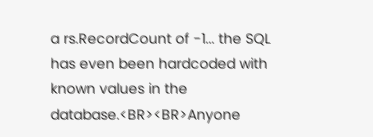a rs.RecordCount of -1... the SQL has even been hardcoded with known values in the database.<BR><BR>Anyone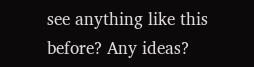see anything like this before? Any ideas?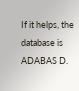If it helps, the database is ADABAS D.